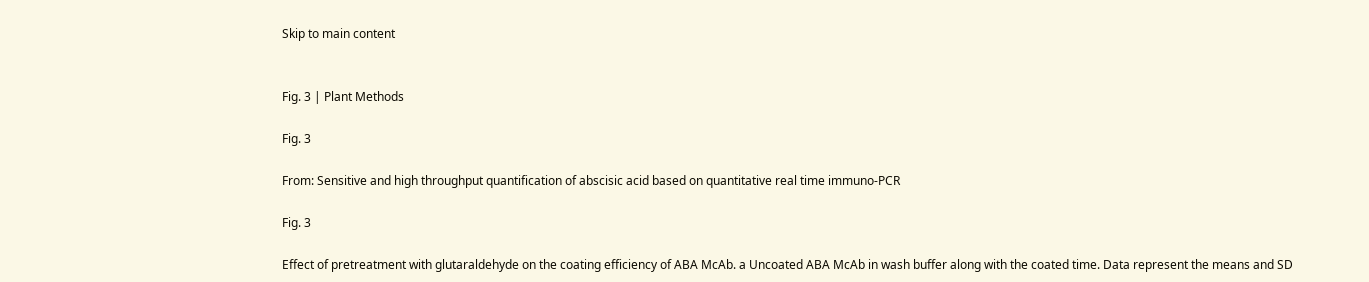Skip to main content


Fig. 3 | Plant Methods

Fig. 3

From: Sensitive and high throughput quantification of abscisic acid based on quantitative real time immuno-PCR

Fig. 3

Effect of pretreatment with glutaraldehyde on the coating efficiency of ABA McAb. a Uncoated ABA McAb in wash buffer along with the coated time. Data represent the means and SD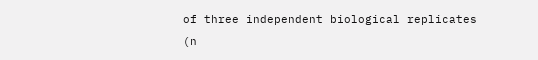of three independent biological replicates (n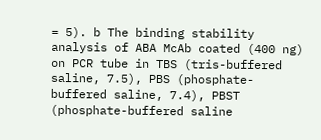= 5). b The binding stability analysis of ABA McAb coated (400 ng) on PCR tube in TBS (tris-buffered saline, 7.5), PBS (phosphate-buffered saline, 7.4), PBST (phosphate-buffered saline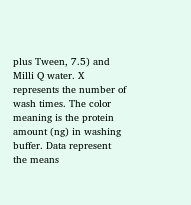plus Tween, 7.5) and Milli Q water. X represents the number of wash times. The color meaning is the protein amount (ng) in washing buffer. Data represent the means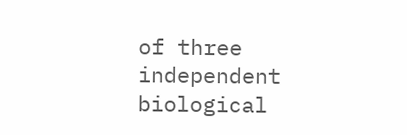of three independent biological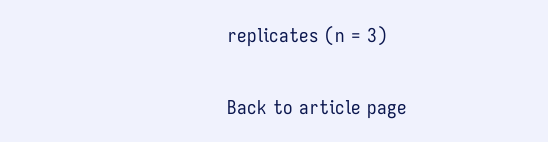replicates (n = 3)

Back to article page